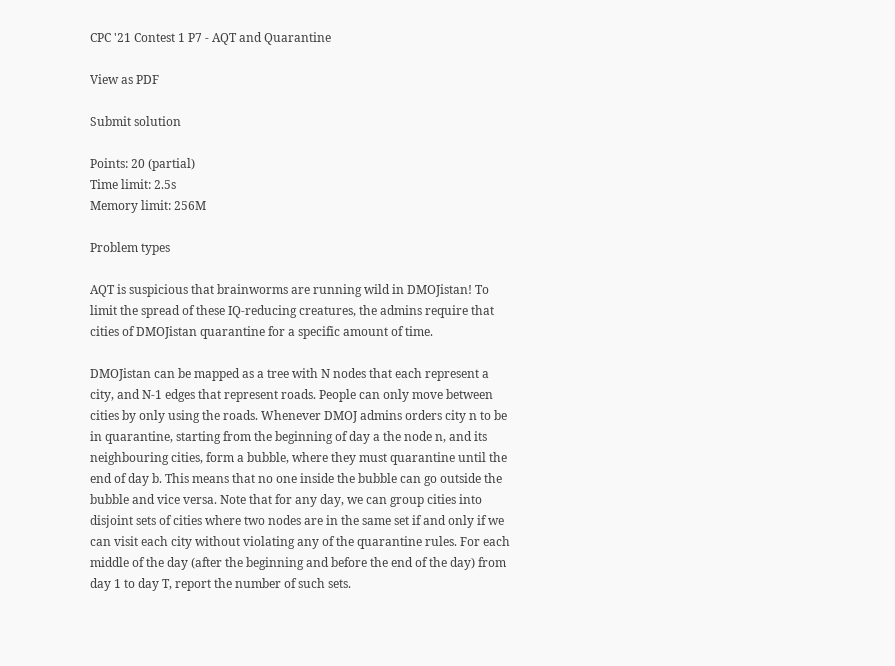CPC '21 Contest 1 P7 - AQT and Quarantine

View as PDF

Submit solution

Points: 20 (partial)
Time limit: 2.5s
Memory limit: 256M

Problem types

AQT is suspicious that brainworms are running wild in DMOJistan! To limit the spread of these IQ-reducing creatures, the admins require that cities of DMOJistan quarantine for a specific amount of time.

DMOJistan can be mapped as a tree with N nodes that each represent a city, and N-1 edges that represent roads. People can only move between cities by only using the roads. Whenever DMOJ admins orders city n to be in quarantine, starting from the beginning of day a the node n, and its neighbouring cities, form a bubble, where they must quarantine until the end of day b. This means that no one inside the bubble can go outside the bubble and vice versa. Note that for any day, we can group cities into disjoint sets of cities where two nodes are in the same set if and only if we can visit each city without violating any of the quarantine rules. For each middle of the day (after the beginning and before the end of the day) from day 1 to day T, report the number of such sets.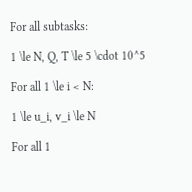For all subtasks:

1 \le N, Q, T \le 5 \cdot 10^5

For all 1 \le i < N:

1 \le u_i, v_i \le N

For all 1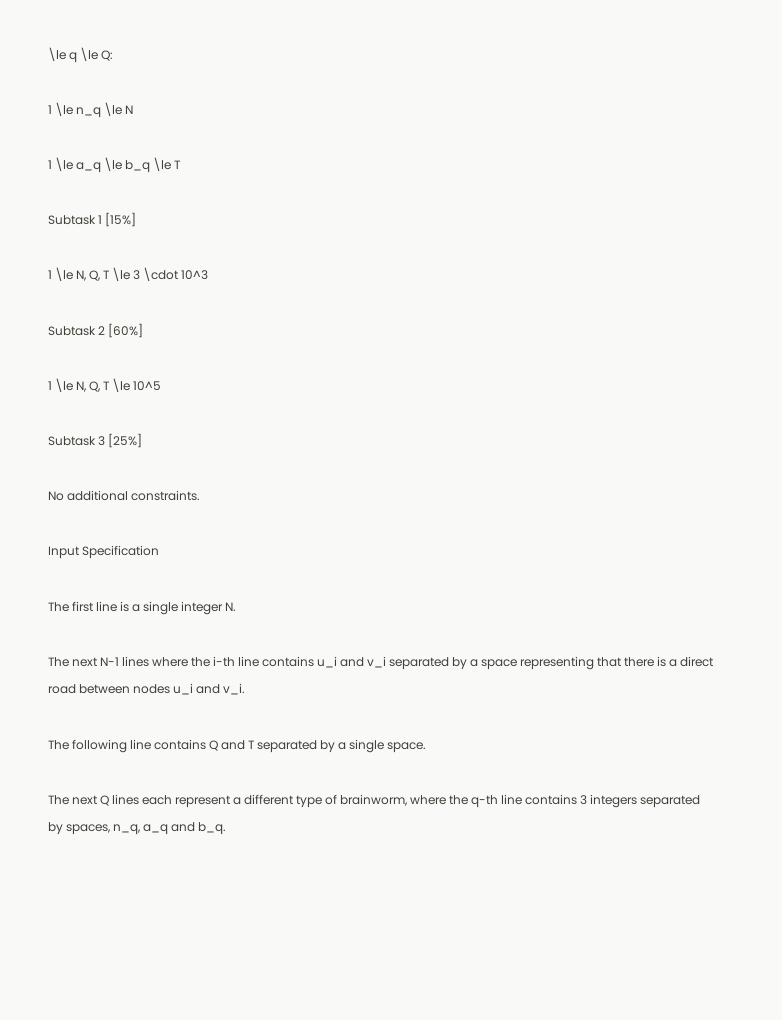\le q \le Q:

1 \le n_q \le N

1 \le a_q \le b_q \le T

Subtask 1 [15%]

1 \le N, Q, T \le 3 \cdot 10^3

Subtask 2 [60%]

1 \le N, Q, T \le 10^5

Subtask 3 [25%]

No additional constraints.

Input Specification

The first line is a single integer N.

The next N-1 lines where the i-th line contains u_i and v_i separated by a space representing that there is a direct road between nodes u_i and v_i.

The following line contains Q and T separated by a single space.

The next Q lines each represent a different type of brainworm, where the q-th line contains 3 integers separated by spaces, n_q, a_q and b_q.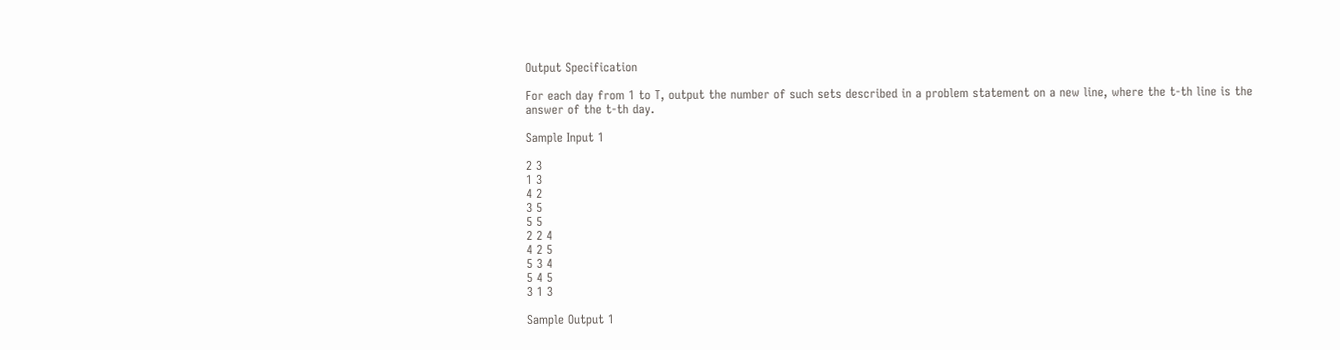Output Specification

For each day from 1 to T, output the number of such sets described in a problem statement on a new line, where the t-th line is the answer of the t-th day.

Sample Input 1

2 3
1 3
4 2
3 5
5 5
2 2 4
4 2 5
5 3 4
5 4 5
3 1 3

Sample Output 1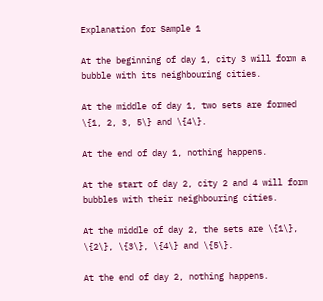Explanation for Sample 1

At the beginning of day 1, city 3 will form a bubble with its neighbouring cities.

At the middle of day 1, two sets are formed \{1, 2, 3, 5\} and \{4\}.

At the end of day 1, nothing happens.

At the start of day 2, city 2 and 4 will form bubbles with their neighbouring cities.

At the middle of day 2, the sets are \{1\}, \{2\}, \{3\}, \{4\} and \{5\}.

At the end of day 2, nothing happens.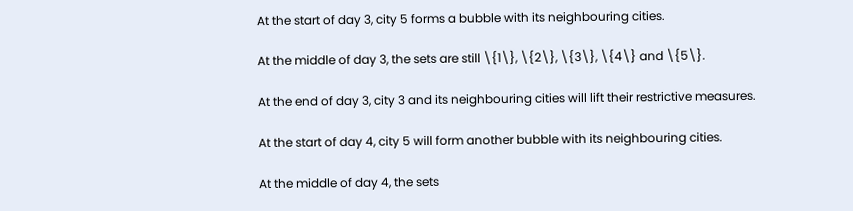At the start of day 3, city 5 forms a bubble with its neighbouring cities.

At the middle of day 3, the sets are still \{1\}, \{2\}, \{3\}, \{4\} and \{5\}.

At the end of day 3, city 3 and its neighbouring cities will lift their restrictive measures.

At the start of day 4, city 5 will form another bubble with its neighbouring cities.

At the middle of day 4, the sets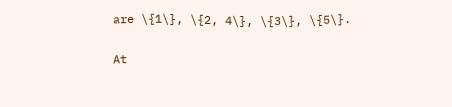are \{1\}, \{2, 4\}, \{3\}, \{5\}.

At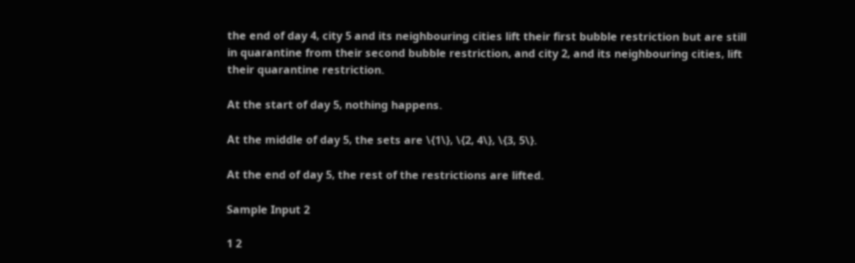the end of day 4, city 5 and its neighbouring cities lift their first bubble restriction but are still in quarantine from their second bubble restriction, and city 2, and its neighbouring cities, lift their quarantine restriction.

At the start of day 5, nothing happens.

At the middle of day 5, the sets are \{1\}, \{2, 4\}, \{3, 5\}.

At the end of day 5, the rest of the restrictions are lifted.

Sample Input 2

1 2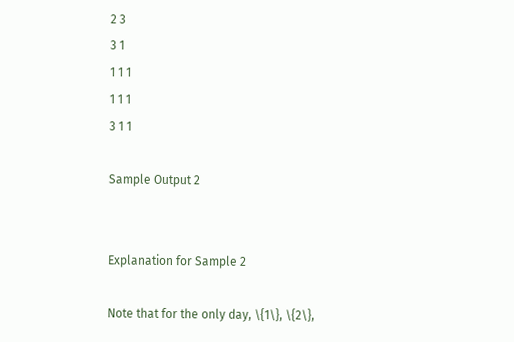2 3
3 1
1 1 1
1 1 1
3 1 1

Sample Output 2


Explanation for Sample 2

Note that for the only day, \{1\}, \{2\},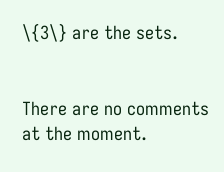\{3\} are the sets.


There are no comments at the moment.